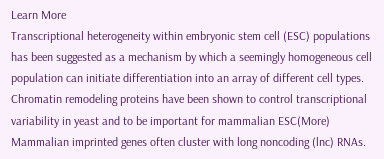Learn More
Transcriptional heterogeneity within embryonic stem cell (ESC) populations has been suggested as a mechanism by which a seemingly homogeneous cell population can initiate differentiation into an array of different cell types. Chromatin remodeling proteins have been shown to control transcriptional variability in yeast and to be important for mammalian ESC(More)
Mammalian imprinted genes often cluster with long noncoding (lnc) RNAs.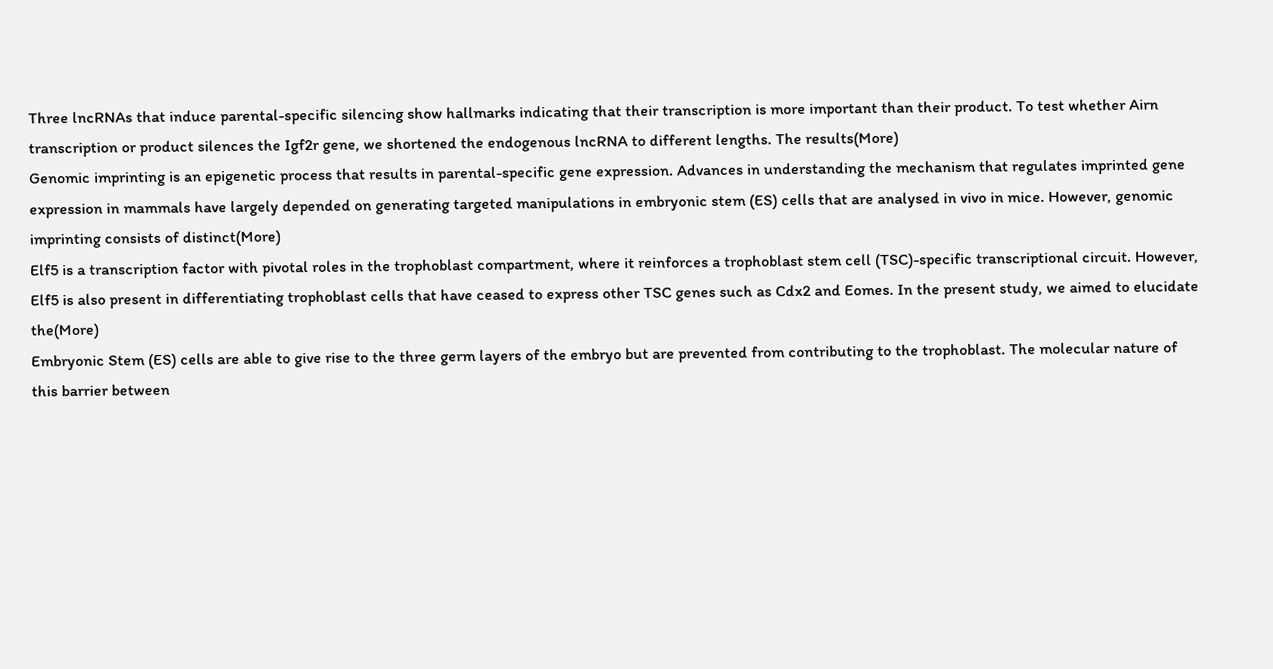Three lncRNAs that induce parental-specific silencing show hallmarks indicating that their transcription is more important than their product. To test whether Airn transcription or product silences the Igf2r gene, we shortened the endogenous lncRNA to different lengths. The results(More)
Genomic imprinting is an epigenetic process that results in parental-specific gene expression. Advances in understanding the mechanism that regulates imprinted gene expression in mammals have largely depended on generating targeted manipulations in embryonic stem (ES) cells that are analysed in vivo in mice. However, genomic imprinting consists of distinct(More)
Elf5 is a transcription factor with pivotal roles in the trophoblast compartment, where it reinforces a trophoblast stem cell (TSC)-specific transcriptional circuit. However, Elf5 is also present in differentiating trophoblast cells that have ceased to express other TSC genes such as Cdx2 and Eomes. In the present study, we aimed to elucidate the(More)
Embryonic Stem (ES) cells are able to give rise to the three germ layers of the embryo but are prevented from contributing to the trophoblast. The molecular nature of this barrier between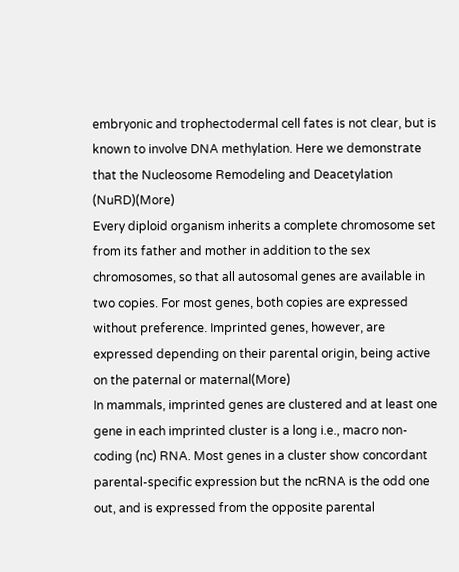embryonic and trophectodermal cell fates is not clear, but is known to involve DNA methylation. Here we demonstrate that the Nucleosome Remodeling and Deacetylation (NuRD)(More)
Every diploid organism inherits a complete chromosome set from its father and mother in addition to the sex chromosomes, so that all autosomal genes are available in two copies. For most genes, both copies are expressed without preference. Imprinted genes, however, are expressed depending on their parental origin, being active on the paternal or maternal(More)
In mammals, imprinted genes are clustered and at least one gene in each imprinted cluster is a long i.e., macro non-coding (nc) RNA. Most genes in a cluster show concordant parental-specific expression but the ncRNA is the odd one out, and is expressed from the opposite parental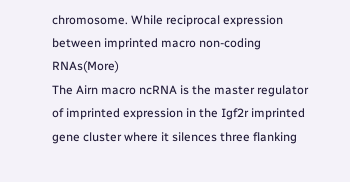chromosome. While reciprocal expression between imprinted macro non-coding RNAs(More)
The Airn macro ncRNA is the master regulator of imprinted expression in the Igf2r imprinted gene cluster where it silences three flanking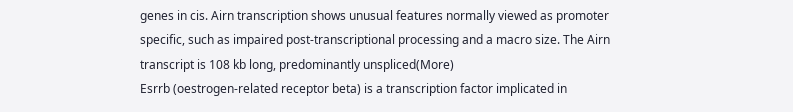genes in cis. Airn transcription shows unusual features normally viewed as promoter specific, such as impaired post-transcriptional processing and a macro size. The Airn transcript is 108 kb long, predominantly unspliced(More)
Esrrb (oestrogen-related receptor beta) is a transcription factor implicated in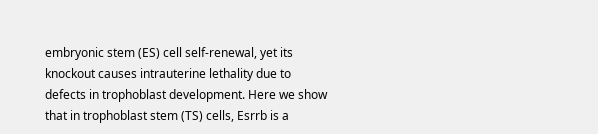embryonic stem (ES) cell self-renewal, yet its knockout causes intrauterine lethality due to defects in trophoblast development. Here we show that in trophoblast stem (TS) cells, Esrrb is a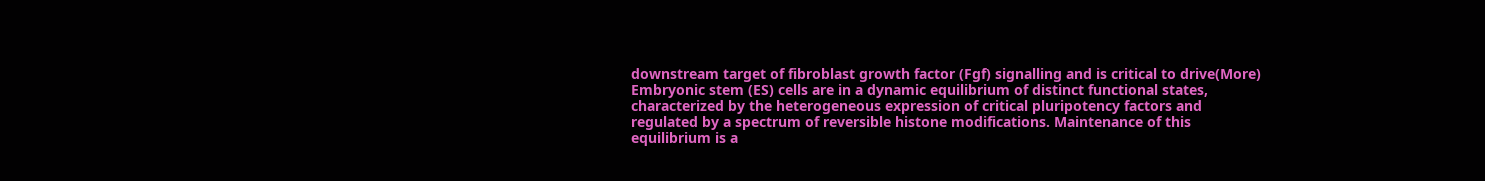downstream target of fibroblast growth factor (Fgf) signalling and is critical to drive(More)
Embryonic stem (ES) cells are in a dynamic equilibrium of distinct functional states, characterized by the heterogeneous expression of critical pluripotency factors and regulated by a spectrum of reversible histone modifications. Maintenance of this equilibrium is a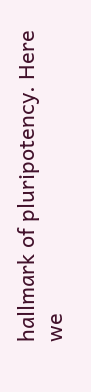hallmark of pluripotency. Here we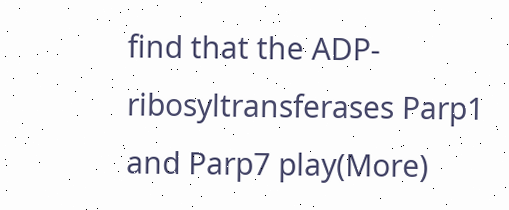find that the ADP-ribosyltransferases Parp1 and Parp7 play(More)